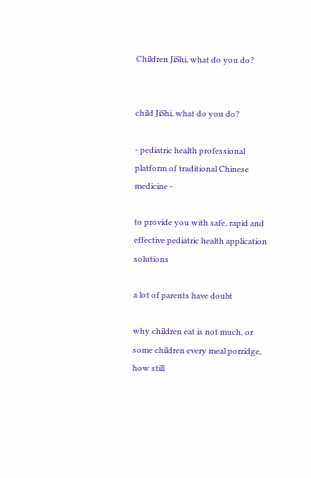Children JiShi, what do you do?


child JiShi, what do you do?

- pediatric health professional platform of traditional Chinese medicine -

to provide you with safe, rapid and effective pediatric health application solutions

a lot of parents have doubt

why children eat is not much, or some children every meal porridge, how still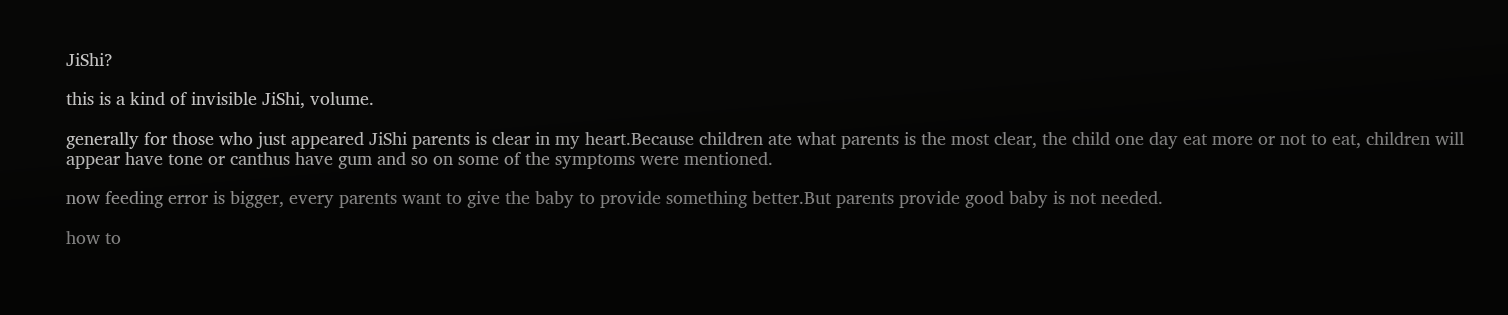JiShi?

this is a kind of invisible JiShi, volume.

generally for those who just appeared JiShi parents is clear in my heart.Because children ate what parents is the most clear, the child one day eat more or not to eat, children will appear have tone or canthus have gum and so on some of the symptoms were mentioned.

now feeding error is bigger, every parents want to give the baby to provide something better.But parents provide good baby is not needed.

how to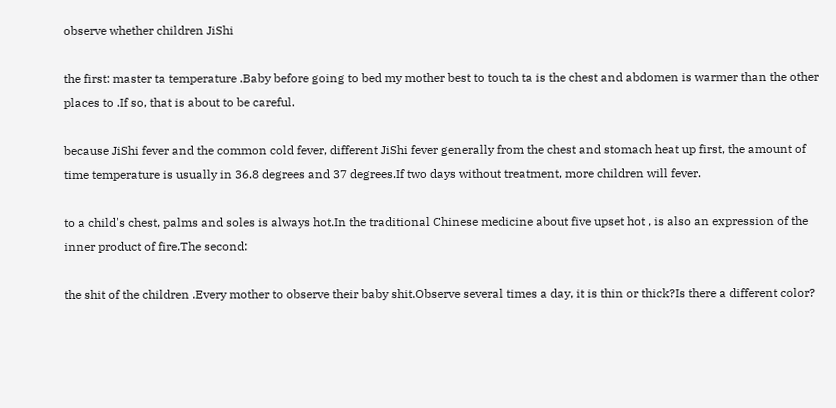observe whether children JiShi

the first: master ta temperature .Baby before going to bed my mother best to touch ta is the chest and abdomen is warmer than the other places to .If so, that is about to be careful.

because JiShi fever and the common cold fever, different JiShi fever generally from the chest and stomach heat up first, the amount of time temperature is usually in 36.8 degrees and 37 degrees.If two days without treatment, more children will fever.

to a child's chest, palms and soles is always hot.In the traditional Chinese medicine about five upset hot , is also an expression of the inner product of fire.The second:

the shit of the children .Every mother to observe their baby shit.Observe several times a day, it is thin or thick?Is there a different color?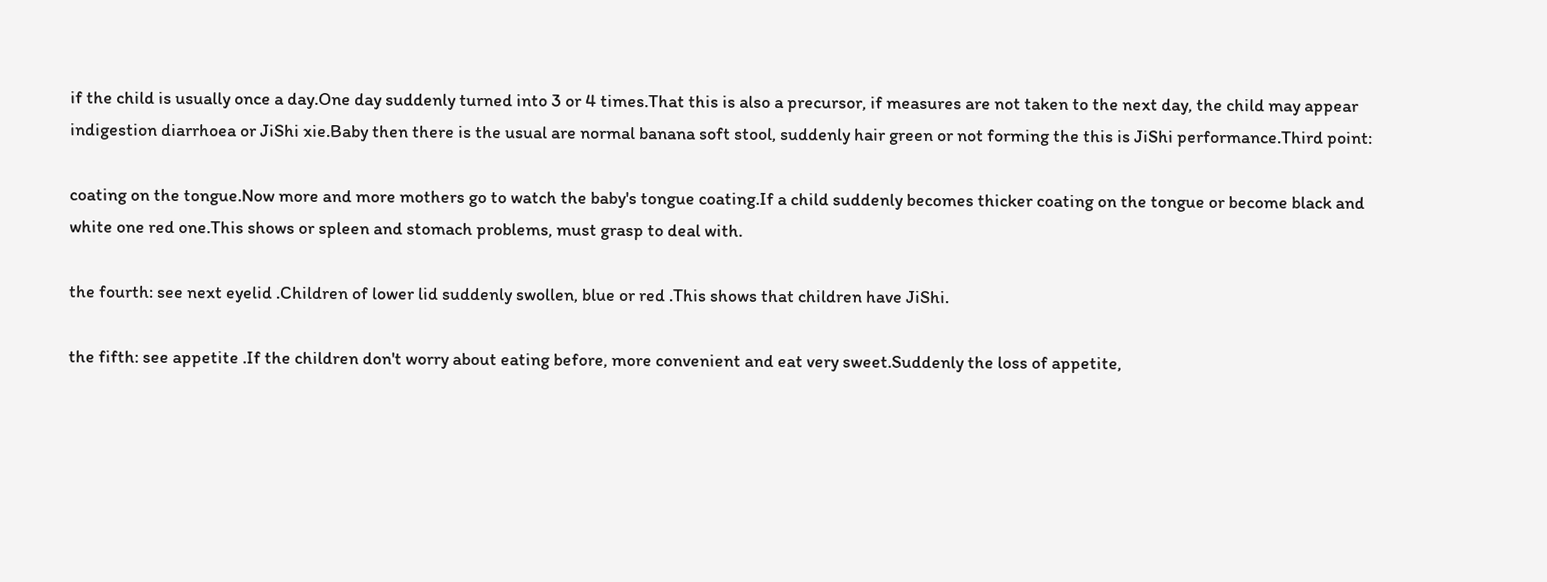if the child is usually once a day.One day suddenly turned into 3 or 4 times.That this is also a precursor, if measures are not taken to the next day, the child may appear indigestion diarrhoea or JiShi xie.Baby then there is the usual are normal banana soft stool, suddenly hair green or not forming the this is JiShi performance.Third point:

coating on the tongue.Now more and more mothers go to watch the baby's tongue coating.If a child suddenly becomes thicker coating on the tongue or become black and white one red one.This shows or spleen and stomach problems, must grasp to deal with.

the fourth: see next eyelid .Children of lower lid suddenly swollen, blue or red .This shows that children have JiShi.

the fifth: see appetite .If the children don't worry about eating before, more convenient and eat very sweet.Suddenly the loss of appetite,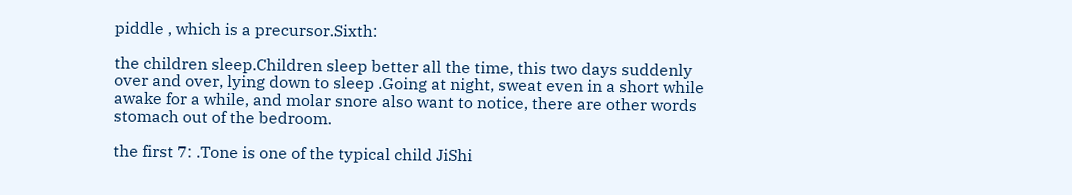piddle , which is a precursor.Sixth:

the children sleep.Children sleep better all the time, this two days suddenly over and over, lying down to sleep .Going at night, sweat even in a short while awake for a while, and molar snore also want to notice, there are other words stomach out of the bedroom.

the first 7: .Tone is one of the typical child JiShi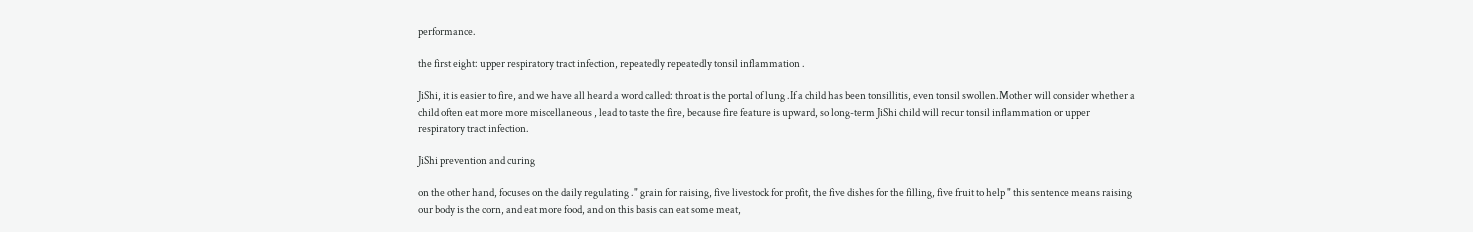performance.

the first eight: upper respiratory tract infection, repeatedly repeatedly tonsil inflammation .

JiShi, it is easier to fire, and we have all heard a word called: throat is the portal of lung .If a child has been tonsillitis, even tonsil swollen.Mother will consider whether a child often eat more more miscellaneous , lead to taste the fire, because fire feature is upward, so long-term JiShi child will recur tonsil inflammation or upper respiratory tract infection.

JiShi prevention and curing

on the other hand, focuses on the daily regulating ." grain for raising, five livestock for profit, the five dishes for the filling, five fruit to help " this sentence means raising our body is the corn, and eat more food, and on this basis can eat some meat,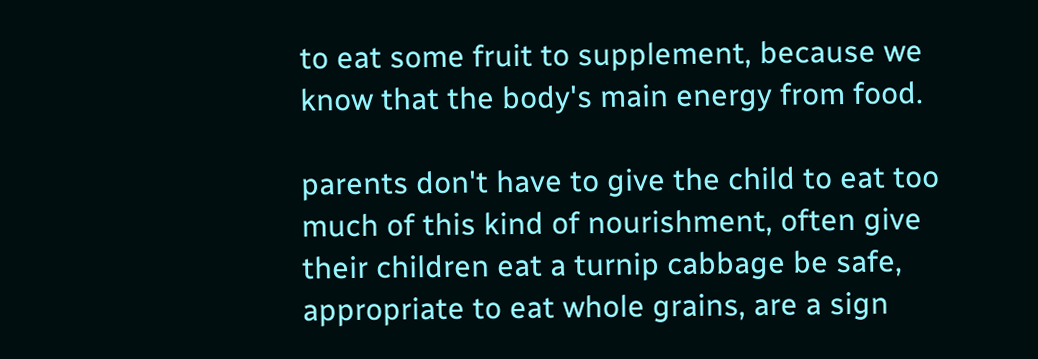to eat some fruit to supplement, because we know that the body's main energy from food.

parents don't have to give the child to eat too much of this kind of nourishment, often give their children eat a turnip cabbage be safe, appropriate to eat whole grains, are a sign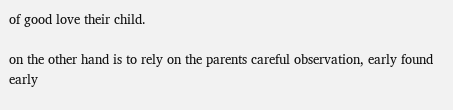of good love their child.

on the other hand is to rely on the parents careful observation, early found early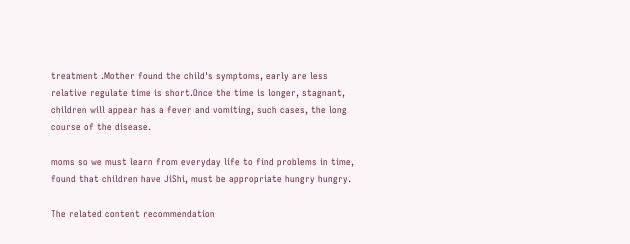treatment .Mother found the child's symptoms, early are less relative regulate time is short.Once the time is longer, stagnant, children will appear has a fever and vomiting, such cases, the long course of the disease.

moms so we must learn from everyday life to find problems in time, found that children have JiShi, must be appropriate hungry hungry.

The related content recommendation